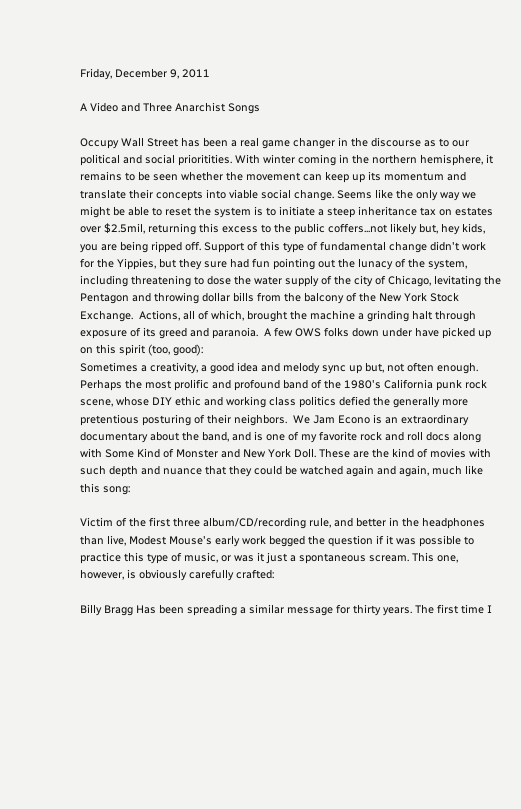Friday, December 9, 2011

A Video and Three Anarchist Songs

Occupy Wall Street has been a real game changer in the discourse as to our political and social prioritities. With winter coming in the northern hemisphere, it remains to be seen whether the movement can keep up its momentum and translate their concepts into viable social change. Seems like the only way we might be able to reset the system is to initiate a steep inheritance tax on estates over $2.5mil, returning this excess to the public coffers...not likely but, hey kids, you are being ripped off. Support of this type of fundamental change didn't work for the Yippies, but they sure had fun pointing out the lunacy of the system, including threatening to dose the water supply of the city of Chicago, levitating the Pentagon and throwing dollar bills from the balcony of the New York Stock Exchange.  Actions, all of which, brought the machine a grinding halt through exposure of its greed and paranoia.  A few OWS folks down under have picked up on this spirit (too, good):
Sometimes a creativity, a good idea and melody sync up but, not often enough. Perhaps the most prolific and profound band of the 1980's California punk rock scene, whose DIY ethic and working class politics defied the generally more pretentious posturing of their neighbors.  We Jam Econo is an extraordinary documentary about the band, and is one of my favorite rock and roll docs along with Some Kind of Monster and New York Doll. These are the kind of movies with such depth and nuance that they could be watched again and again, much like this song:

Victim of the first three album/CD/recording rule, and better in the headphones than live, Modest Mouse's early work begged the question if it was possible to practice this type of music, or was it just a spontaneous scream. This one, however, is obviously carefully crafted:

Billy Bragg Has been spreading a similar message for thirty years. The first time I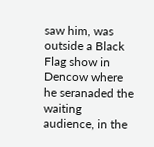saw him, was outside a Black Flag show in Dencow where he seranaded the waiting audience, in the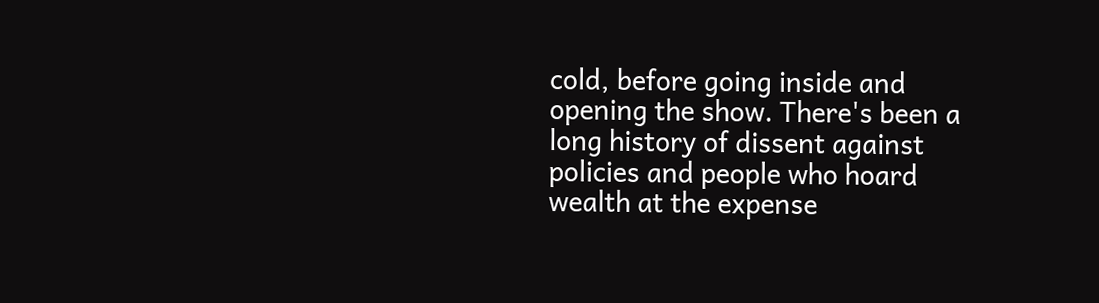cold, before going inside and opening the show. There's been a long history of dissent against policies and people who hoard wealth at the expense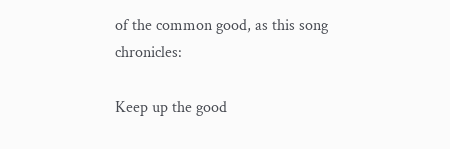of the common good, as this song chronicles:

Keep up the good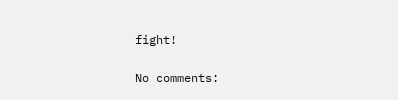fight!

No comments: